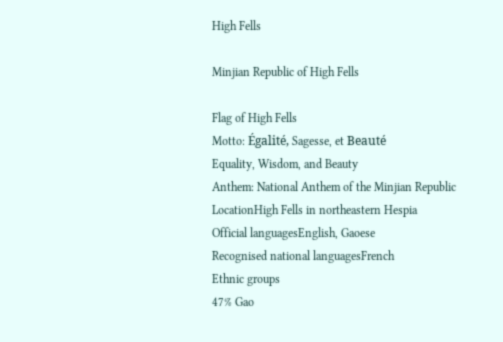High Fells

Minjian Republic of High Fells

Flag of High Fells
Motto: Égalité, Sagesse, et Beauté
Equality, Wisdom, and Beauty
Anthem: National Anthem of the Minjian Republic
LocationHigh Fells in northeastern Hespia
Official languagesEnglish, Gaoese
Recognised national languagesFrench
Ethnic groups
47% Gao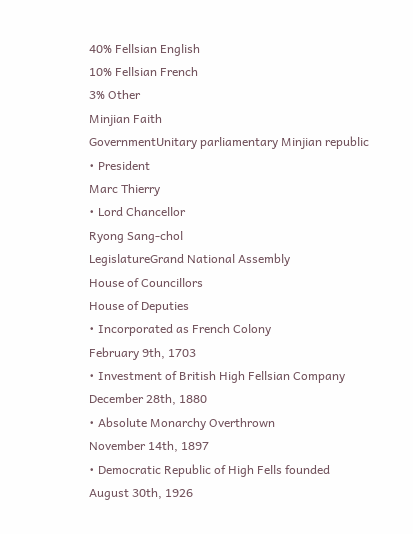40% Fellsian English
10% Fellsian French
3% Other
Minjian Faith
GovernmentUnitary parliamentary Minjian republic
• President
Marc Thierry
• Lord Chancellor
Ryong Sang-chol
LegislatureGrand National Assembly
House of Councillors
House of Deputies
• Incorporated as French Colony
February 9th, 1703
• Investment of British High Fellsian Company
December 28th, 1880
• Absolute Monarchy Overthrown
November 14th, 1897
• Democratic Republic of High Fells founded
August 30th, 1926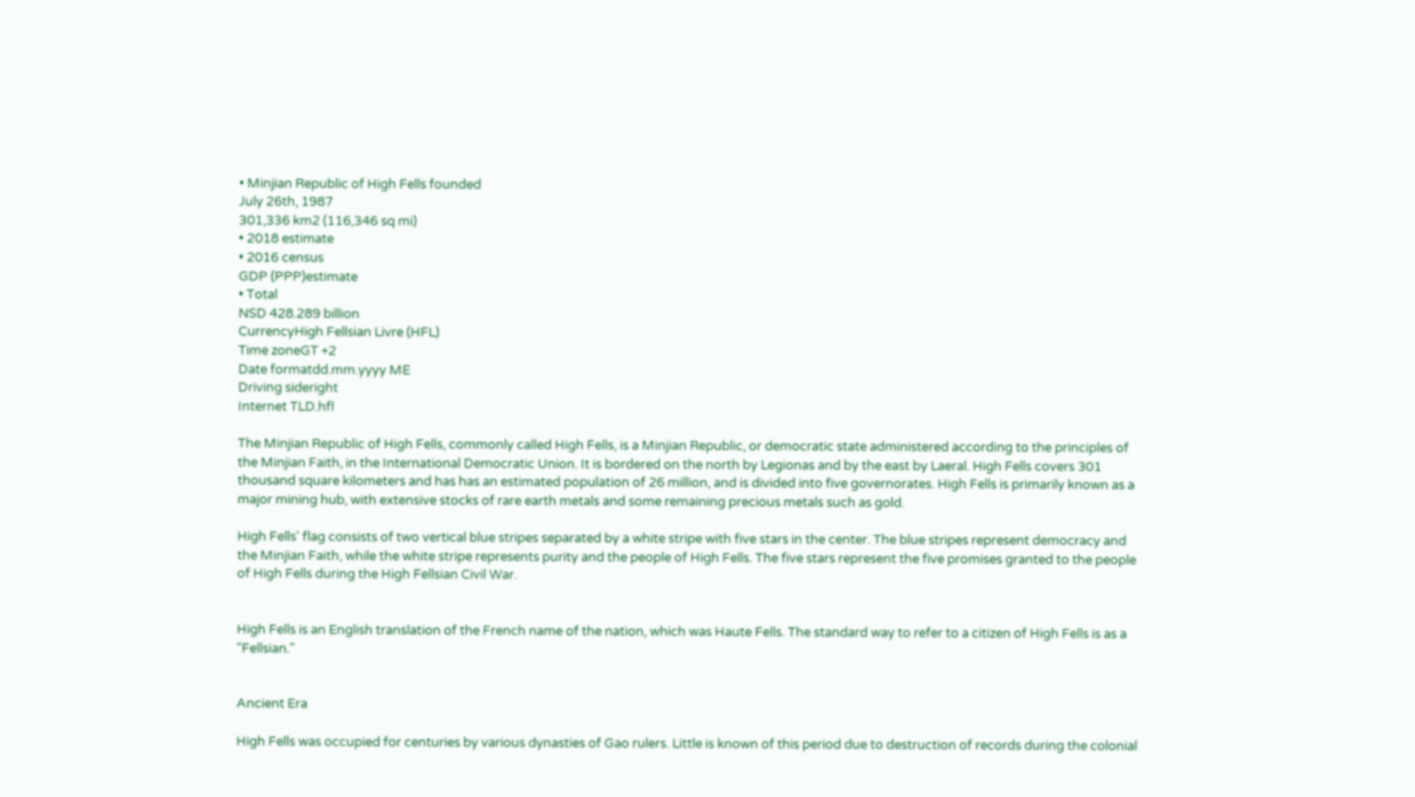• Minjian Republic of High Fells founded
July 26th, 1987
301,336 km2 (116,346 sq mi)
• 2018 estimate
• 2016 census
GDP (PPP)estimate
• Total
NSD 428.289 billion
CurrencyHigh Fellsian Livre (HFL)
Time zoneGT +2
Date formatdd.mm.yyyy ME
Driving sideright
Internet TLD.hfl

The Minjian Republic of High Fells, commonly called High Fells, is a Minjian Republic, or democratic state administered according to the principles of the Minjian Faith, in the International Democratic Union. It is bordered on the north by Legionas and by the east by Laeral. High Fells covers 301 thousand square kilometers and has has an estimated population of 26 million, and is divided into five governorates. High Fells is primarily known as a major mining hub, with extensive stocks of rare earth metals and some remaining precious metals such as gold.

High Fells' flag consists of two vertical blue stripes separated by a white stripe with five stars in the center. The blue stripes represent democracy and the Minjian Faith, while the white stripe represents purity and the people of High Fells. The five stars represent the five promises granted to the people of High Fells during the High Fellsian Civil War.


High Fells is an English translation of the French name of the nation, which was Haute Fells. The standard way to refer to a citizen of High Fells is as a "Fellsian."


Ancient Era

High Fells was occupied for centuries by various dynasties of Gao rulers. Little is known of this period due to destruction of records during the colonial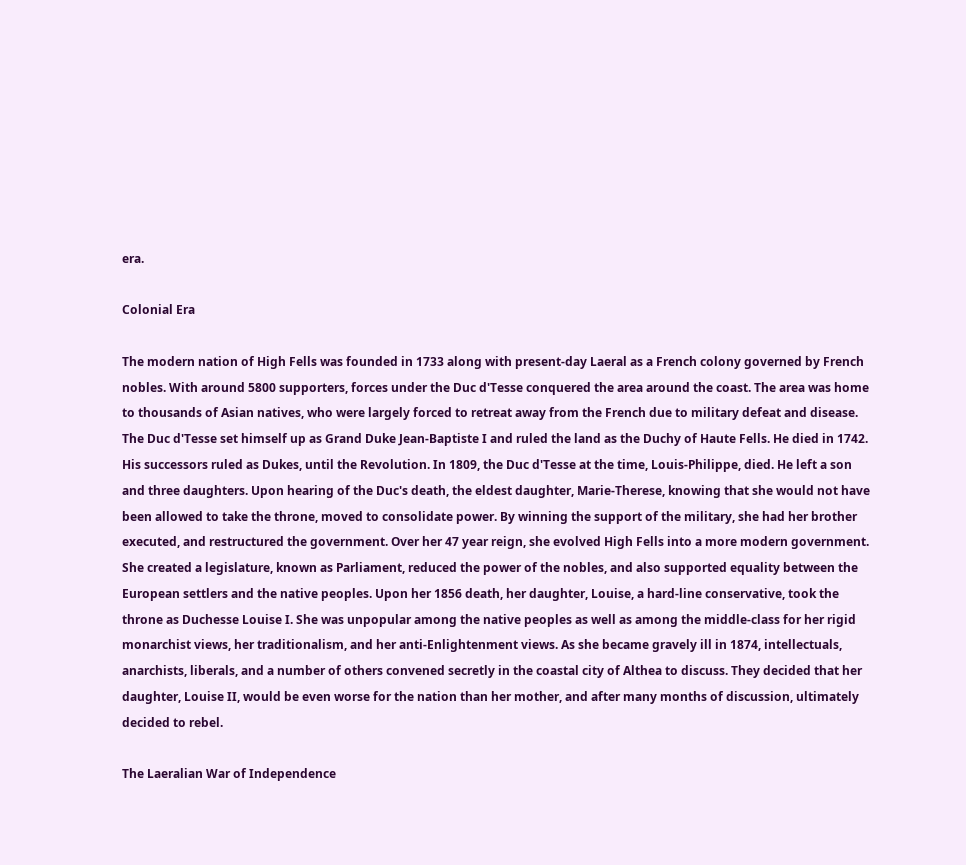era.

Colonial Era

The modern nation of High Fells was founded in 1733 along with present-day Laeral as a French colony governed by French nobles. With around 5800 supporters, forces under the Duc d'Tesse conquered the area around the coast. The area was home to thousands of Asian natives, who were largely forced to retreat away from the French due to military defeat and disease. The Duc d'Tesse set himself up as Grand Duke Jean-Baptiste I and ruled the land as the Duchy of Haute Fells. He died in 1742. His successors ruled as Dukes, until the Revolution. In 1809, the Duc d'Tesse at the time, Louis-Philippe, died. He left a son and three daughters. Upon hearing of the Duc's death, the eldest daughter, Marie-Therese, knowing that she would not have been allowed to take the throne, moved to consolidate power. By winning the support of the military, she had her brother executed, and restructured the government. Over her 47 year reign, she evolved High Fells into a more modern government. She created a legislature, known as Parliament, reduced the power of the nobles, and also supported equality between the European settlers and the native peoples. Upon her 1856 death, her daughter, Louise, a hard-line conservative, took the throne as Duchesse Louise I. She was unpopular among the native peoples as well as among the middle-class for her rigid monarchist views, her traditionalism, and her anti-Enlightenment views. As she became gravely ill in 1874, intellectuals, anarchists, liberals, and a number of others convened secretly in the coastal city of Althea to discuss. They decided that her daughter, Louise II, would be even worse for the nation than her mother, and after many months of discussion, ultimately decided to rebel.

The Laeralian War of Independence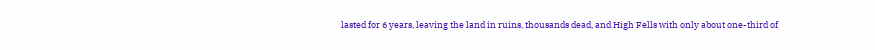lasted for 6 years, leaving the land in ruins, thousands dead, and High Fells with only about one-third of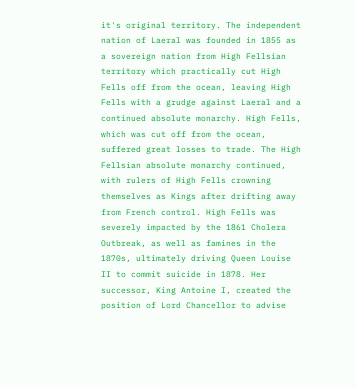it's original territory. The independent nation of Laeral was founded in 1855 as a sovereign nation from High Fellsian territory which practically cut High Fells off from the ocean, leaving High Fells with a grudge against Laeral and a continued absolute monarchy. High Fells, which was cut off from the ocean, suffered great losses to trade. The High Fellsian absolute monarchy continued, with rulers of High Fells crowning themselves as Kings after drifting away from French control. High Fells was severely impacted by the 1861 Cholera Outbreak, as well as famines in the 1870s, ultimately driving Queen Louise II to commit suicide in 1878. Her successor, King Antoine I, created the position of Lord Chancellor to advise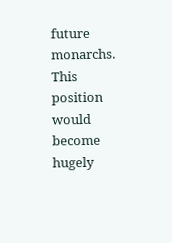future monarchs. This position would become hugely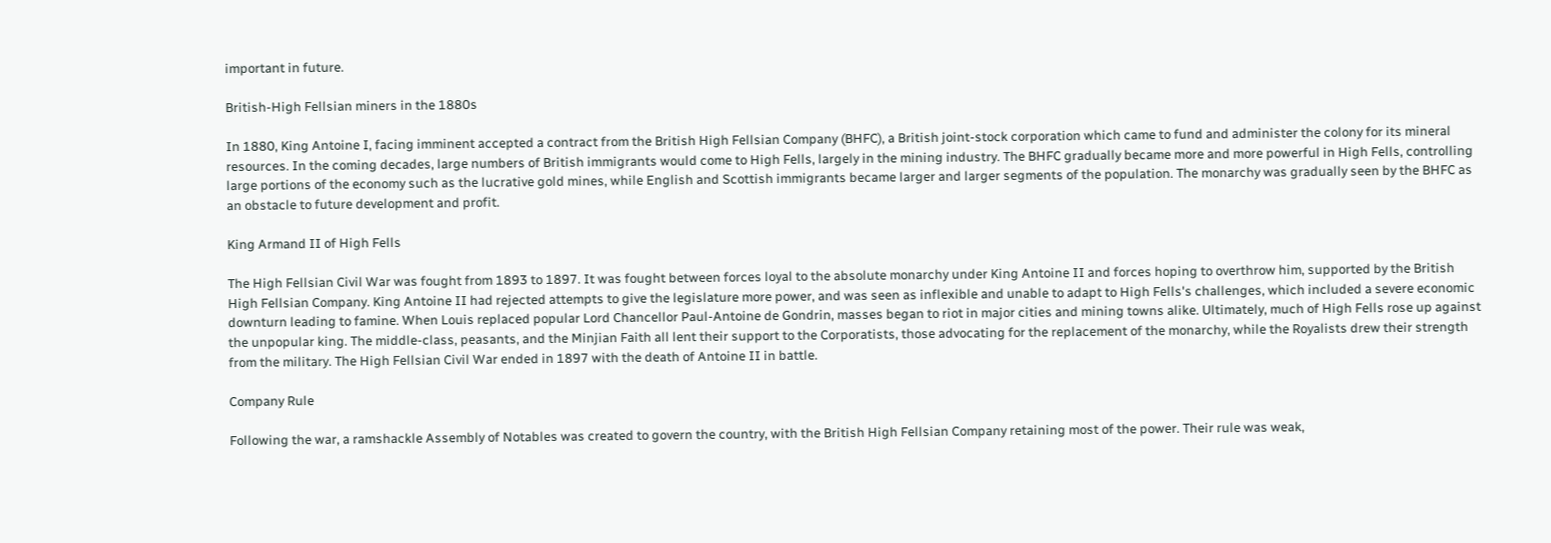important in future.

British-High Fellsian miners in the 1880s

In 1880, King Antoine I, facing imminent accepted a contract from the British High Fellsian Company (BHFC), a British joint-stock corporation which came to fund and administer the colony for its mineral resources. In the coming decades, large numbers of British immigrants would come to High Fells, largely in the mining industry. The BHFC gradually became more and more powerful in High Fells, controlling large portions of the economy such as the lucrative gold mines, while English and Scottish immigrants became larger and larger segments of the population. The monarchy was gradually seen by the BHFC as an obstacle to future development and profit.

King Armand II of High Fells

The High Fellsian Civil War was fought from 1893 to 1897. It was fought between forces loyal to the absolute monarchy under King Antoine II and forces hoping to overthrow him, supported by the British High Fellsian Company. King Antoine II had rejected attempts to give the legislature more power, and was seen as inflexible and unable to adapt to High Fells's challenges, which included a severe economic downturn leading to famine. When Louis replaced popular Lord Chancellor Paul-Antoine de Gondrin, masses began to riot in major cities and mining towns alike. Ultimately, much of High Fells rose up against the unpopular king. The middle-class, peasants, and the Minjian Faith all lent their support to the Corporatists, those advocating for the replacement of the monarchy, while the Royalists drew their strength from the military. The High Fellsian Civil War ended in 1897 with the death of Antoine II in battle.

Company Rule

Following the war, a ramshackle Assembly of Notables was created to govern the country, with the British High Fellsian Company retaining most of the power. Their rule was weak,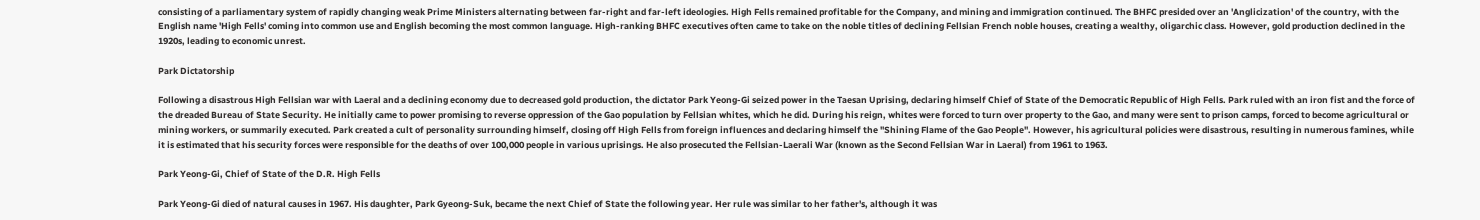consisting of a parliamentary system of rapidly changing weak Prime Ministers alternating between far-right and far-left ideologies. High Fells remained profitable for the Company, and mining and immigration continued. The BHFC presided over an 'Anglicization' of the country, with the English name 'High Fells' coming into common use and English becoming the most common language. High-ranking BHFC executives often came to take on the noble titles of declining Fellsian French noble houses, creating a wealthy, oligarchic class. However, gold production declined in the 1920s, leading to economic unrest.

Park Dictatorship

Following a disastrous High Fellsian war with Laeral and a declining economy due to decreased gold production, the dictator Park Yeong-Gi seized power in the Taesan Uprising, declaring himself Chief of State of the Democratic Republic of High Fells. Park ruled with an iron fist and the force of the dreaded Bureau of State Security. He initially came to power promising to reverse oppression of the Gao population by Fellsian whites, which he did. During his reign, whites were forced to turn over property to the Gao, and many were sent to prison camps, forced to become agricultural or mining workers, or summarily executed. Park created a cult of personality surrounding himself, closing off High Fells from foreign influences and declaring himself the "Shining Flame of the Gao People". However, his agricultural policies were disastrous, resulting in numerous famines, while it is estimated that his security forces were responsible for the deaths of over 100,000 people in various uprisings. He also prosecuted the Fellsian-Laerali War (known as the Second Fellsian War in Laeral) from 1961 to 1963.

Park Yeong-Gi, Chief of State of the D.R. High Fells

Park Yeong-Gi died of natural causes in 1967. His daughter, Park Gyeong-Suk, became the next Chief of State the following year. Her rule was similar to her father's, although it was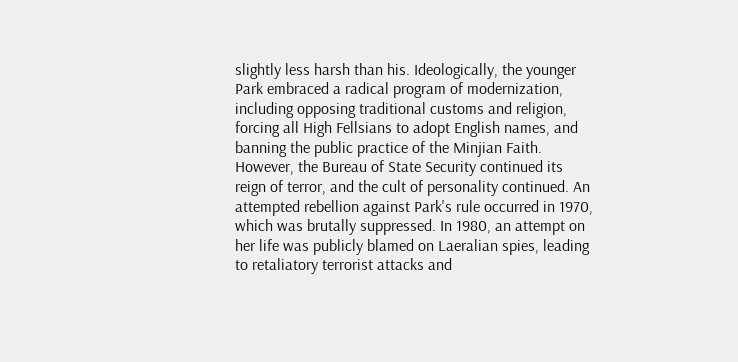slightly less harsh than his. Ideologically, the younger Park embraced a radical program of modernization, including opposing traditional customs and religion, forcing all High Fellsians to adopt English names, and banning the public practice of the Minjian Faith. However, the Bureau of State Security continued its reign of terror, and the cult of personality continued. An attempted rebellion against Park's rule occurred in 1970, which was brutally suppressed. In 1980, an attempt on her life was publicly blamed on Laeralian spies, leading to retaliatory terrorist attacks and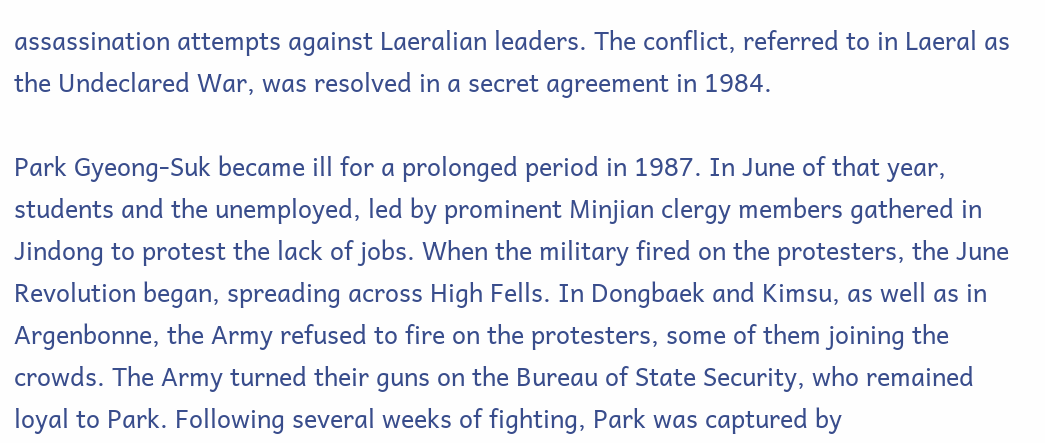assassination attempts against Laeralian leaders. The conflict, referred to in Laeral as the Undeclared War, was resolved in a secret agreement in 1984.

Park Gyeong-Suk became ill for a prolonged period in 1987. In June of that year, students and the unemployed, led by prominent Minjian clergy members gathered in Jindong to protest the lack of jobs. When the military fired on the protesters, the June Revolution began, spreading across High Fells. In Dongbaek and Kimsu, as well as in Argenbonne, the Army refused to fire on the protesters, some of them joining the crowds. The Army turned their guns on the Bureau of State Security, who remained loyal to Park. Following several weeks of fighting, Park was captured by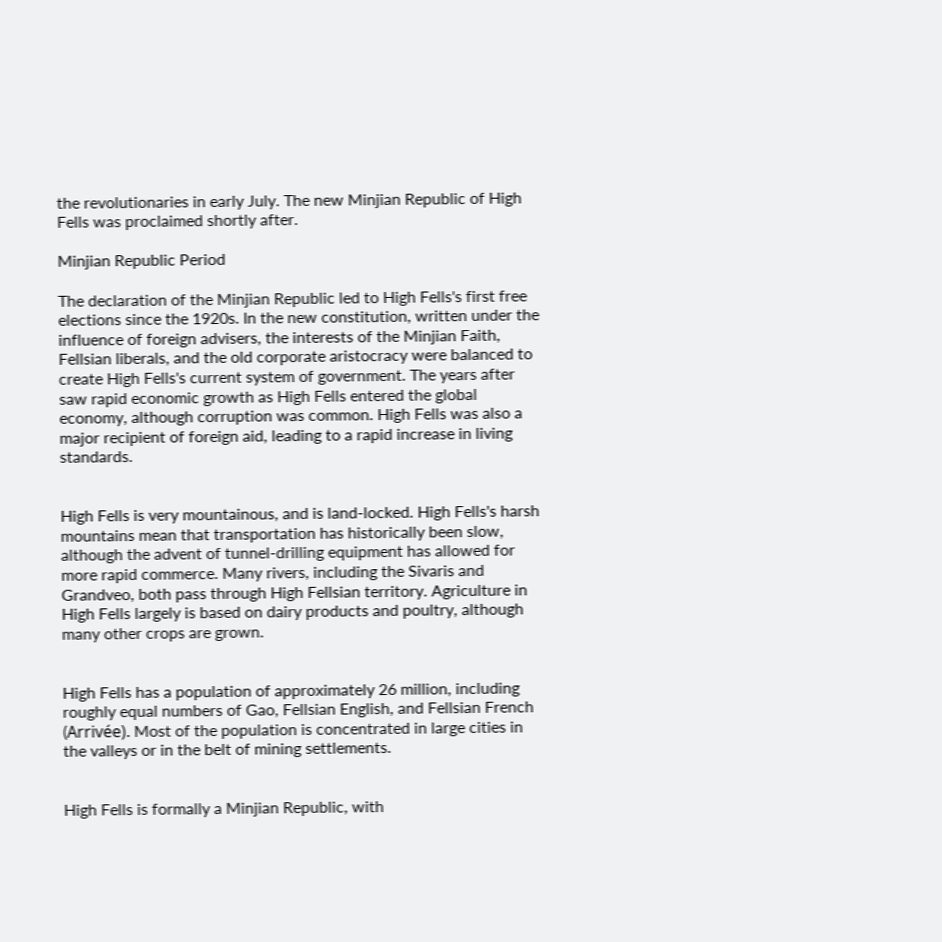the revolutionaries in early July. The new Minjian Republic of High Fells was proclaimed shortly after.

Minjian Republic Period

The declaration of the Minjian Republic led to High Fells's first free elections since the 1920s. In the new constitution, written under the influence of foreign advisers, the interests of the Minjian Faith, Fellsian liberals, and the old corporate aristocracy were balanced to create High Fells's current system of government. The years after saw rapid economic growth as High Fells entered the global economy, although corruption was common. High Fells was also a major recipient of foreign aid, leading to a rapid increase in living standards.


High Fells is very mountainous, and is land-locked. High Fells's harsh mountains mean that transportation has historically been slow, although the advent of tunnel-drilling equipment has allowed for more rapid commerce. Many rivers, including the Sivaris and Grandveo, both pass through High Fellsian territory. Agriculture in High Fells largely is based on dairy products and poultry, although many other crops are grown.


High Fells has a population of approximately 26 million, including roughly equal numbers of Gao, Fellsian English, and Fellsian French (Arrivée). Most of the population is concentrated in large cities in the valleys or in the belt of mining settlements.


High Fells is formally a Minjian Republic, with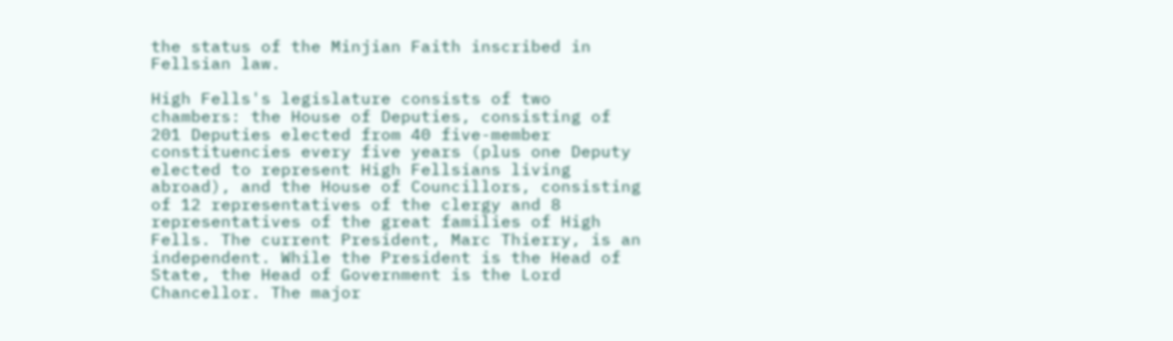the status of the Minjian Faith inscribed in Fellsian law.

High Fells's legislature consists of two chambers: the House of Deputies, consisting of 201 Deputies elected from 40 five-member constituencies every five years (plus one Deputy elected to represent High Fellsians living abroad), and the House of Councillors, consisting of 12 representatives of the clergy and 8 representatives of the great families of High Fells. The current President, Marc Thierry, is an independent. While the President is the Head of State, the Head of Government is the Lord Chancellor. The major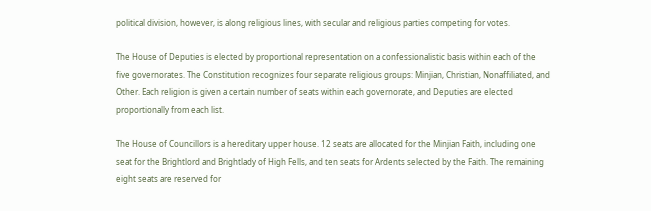political division, however, is along religious lines, with secular and religious parties competing for votes.

The House of Deputies is elected by proportional representation on a confessionalistic basis within each of the five governorates. The Constitution recognizes four separate religious groups: Minjian, Christian, Nonaffiliated, and Other. Each religion is given a certain number of seats within each governorate, and Deputies are elected proportionally from each list.

The House of Councillors is a hereditary upper house. 12 seats are allocated for the Minjian Faith, including one seat for the Brightlord and Brightlady of High Fells, and ten seats for Ardents selected by the Faith. The remaining eight seats are reserved for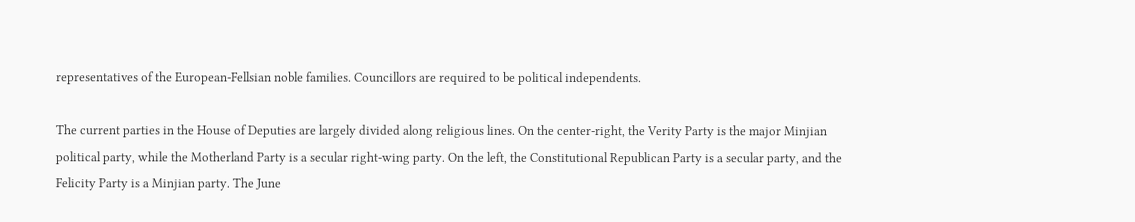representatives of the European-Fellsian noble families. Councillors are required to be political independents.

The current parties in the House of Deputies are largely divided along religious lines. On the center-right, the Verity Party is the major Minjian political party, while the Motherland Party is a secular right-wing party. On the left, the Constitutional Republican Party is a secular party, and the Felicity Party is a Minjian party. The June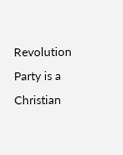Revolution Party is a Christian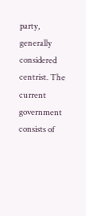party, generally considered centrist. The current government consists of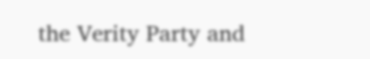the Verity Party and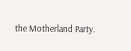the Motherland Party.